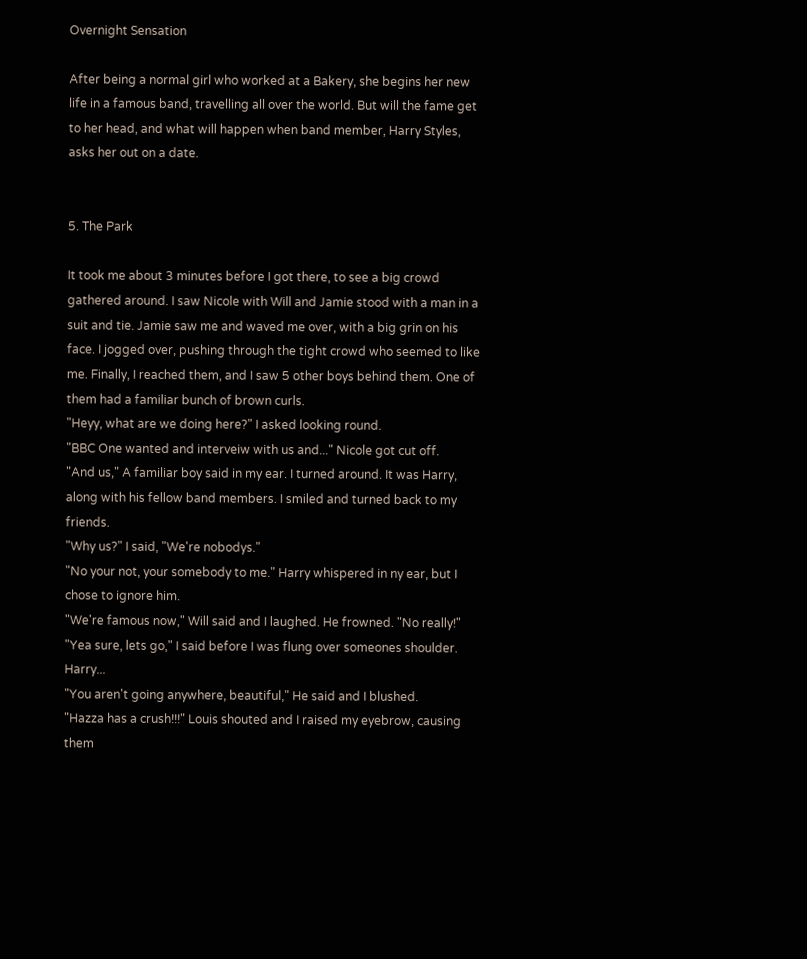Overnight Sensation

After being a normal girl who worked at a Bakery, she begins her new life in a famous band, travelling all over the world. But will the fame get to her head, and what will happen when band member, Harry Styles, asks her out on a date.


5. The Park

It took me about 3 minutes before I got there, to see a big crowd gathered around. I saw Nicole with Will and Jamie stood with a man in a suit and tie. Jamie saw me and waved me over, with a big grin on his face. I jogged over, pushing through the tight crowd who seemed to like me. Finally, I reached them, and I saw 5 other boys behind them. One of them had a familiar bunch of brown curls.
"Heyy, what are we doing here?" I asked looking round.
"BBC One wanted and interveiw with us and..." Nicole got cut off.
"And us," A familiar boy said in my ear. I turned around. It was Harry, along with his fellow band members. I smiled and turned back to my friends.
"Why us?" I said, "We're nobodys."
"No your not, your somebody to me." Harry whispered in ny ear, but I chose to ignore him.
"We're famous now," Will said and I laughed. He frowned. "No really!"
"Yea sure, lets go," I said before I was flung over someones shoulder. Harry...
"You aren't going anywhere, beautiful," He said and I blushed.
"Hazza has a crush!!!" Louis shouted and I raised my eyebrow, causing them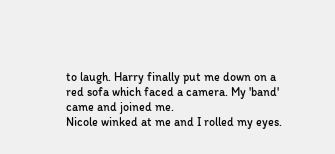to laugh. Harry finally put me down on a red sofa which faced a camera. My 'band' came and joined me.
Nicole winked at me and I rolled my eyes.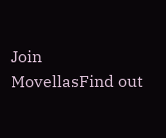Join MovellasFind out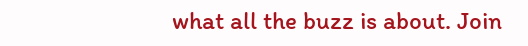what all the buzz is about. Join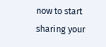now to start sharing your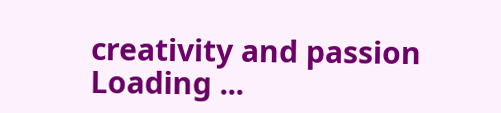creativity and passion
Loading ...